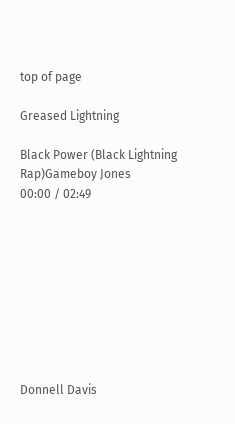top of page

Greased Lightning

Black Power (Black Lightning Rap)Gameboy Jones
00:00 / 02:49









Donnell Davis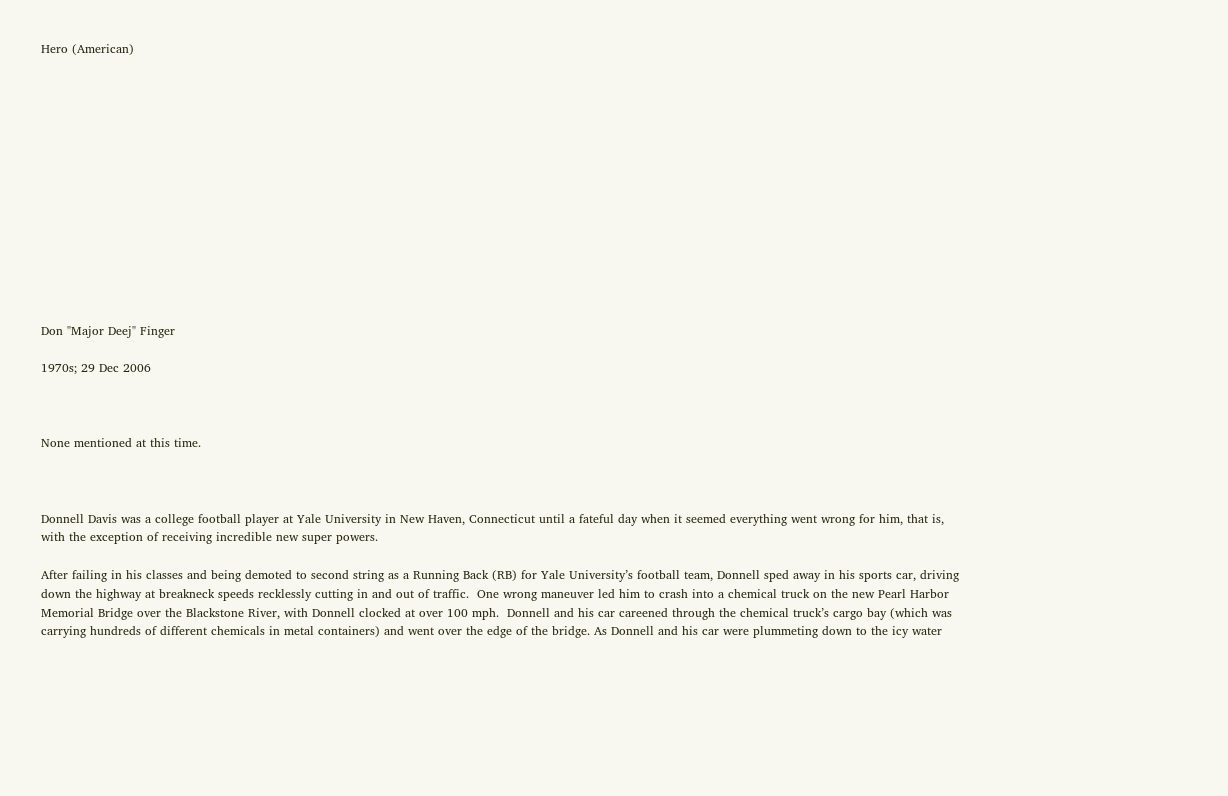Hero (American)














Don "Major Deej" Finger

1970s; 29 Dec 2006



None mentioned at this time.



Donnell Davis was a college football player at Yale University in New Haven, Connecticut until a fateful day when it seemed everything went wrong for him, that is, with the exception of receiving incredible new super powers.

After failing in his classes and being demoted to second string as a Running Back (RB) for Yale University’s football team, Donnell sped away in his sports car, driving down the highway at breakneck speeds recklessly cutting in and out of traffic.  One wrong maneuver led him to crash into a chemical truck on the new Pearl Harbor Memorial Bridge over the Blackstone River, with Donnell clocked at over 100 mph.  Donnell and his car careened through the chemical truck’s cargo bay (which was carrying hundreds of different chemicals in metal containers) and went over the edge of the bridge. As Donnell and his car were plummeting down to the icy water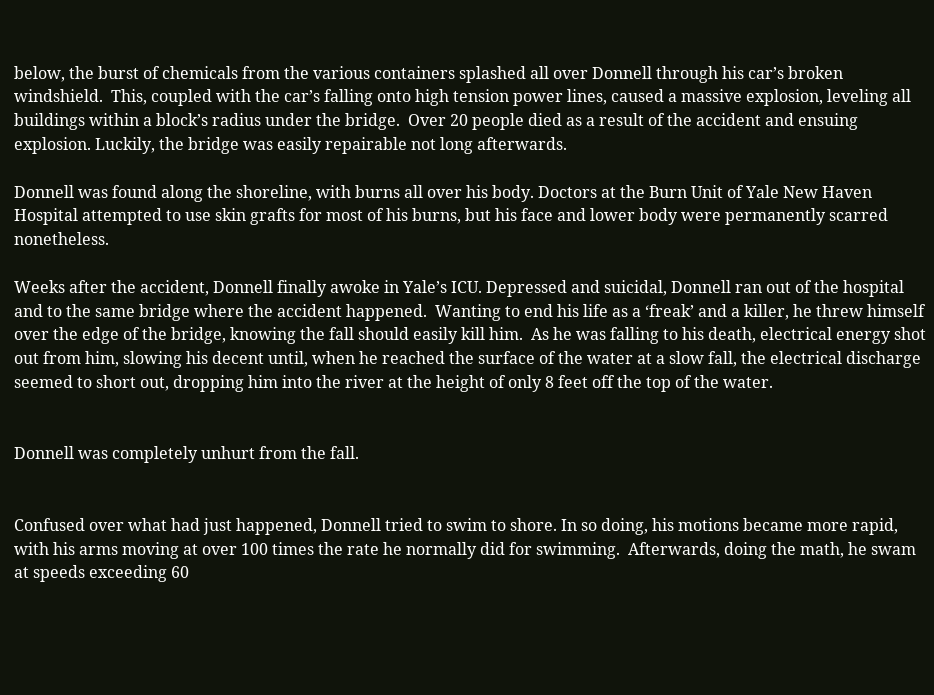below, the burst of chemicals from the various containers splashed all over Donnell through his car’s broken windshield.  This, coupled with the car’s falling onto high tension power lines, caused a massive explosion, leveling all buildings within a block’s radius under the bridge.  Over 20 people died as a result of the accident and ensuing explosion. Luckily, the bridge was easily repairable not long afterwards.

Donnell was found along the shoreline, with burns all over his body. Doctors at the Burn Unit of Yale New Haven Hospital attempted to use skin grafts for most of his burns, but his face and lower body were permanently scarred nonetheless.

Weeks after the accident, Donnell finally awoke in Yale’s ICU. Depressed and suicidal, Donnell ran out of the hospital and to the same bridge where the accident happened.  Wanting to end his life as a ‘freak’ and a killer, he threw himself over the edge of the bridge, knowing the fall should easily kill him.  As he was falling to his death, electrical energy shot out from him, slowing his decent until, when he reached the surface of the water at a slow fall, the electrical discharge seemed to short out, dropping him into the river at the height of only 8 feet off the top of the water.


Donnell was completely unhurt from the fall.


Confused over what had just happened, Donnell tried to swim to shore. In so doing, his motions became more rapid, with his arms moving at over 100 times the rate he normally did for swimming.  Afterwards, doing the math, he swam at speeds exceeding 60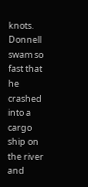knots. Donnell swam so fast that he crashed into a cargo ship on the river and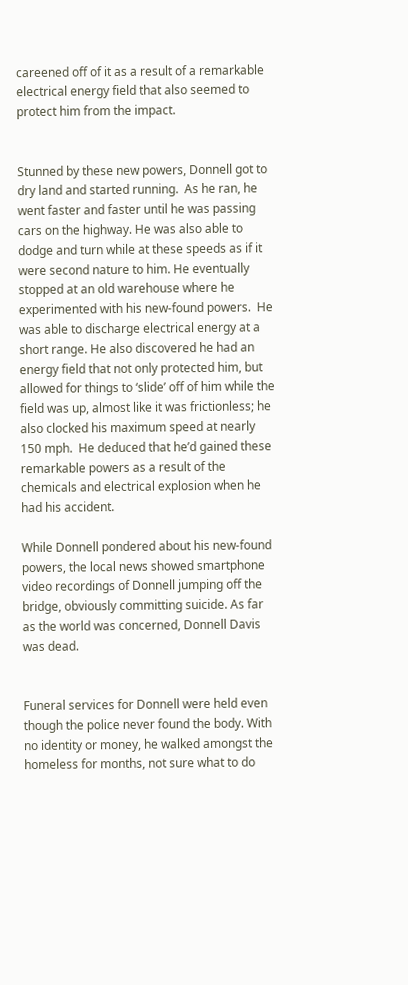careened off of it as a result of a remarkable electrical energy field that also seemed to protect him from the impact.


Stunned by these new powers, Donnell got to dry land and started running.  As he ran, he went faster and faster until he was passing cars on the highway. He was also able to dodge and turn while at these speeds as if it were second nature to him. He eventually stopped at an old warehouse where he experimented with his new-found powers.  He was able to discharge electrical energy at a short range. He also discovered he had an energy field that not only protected him, but allowed for things to ‘slide’ off of him while the field was up, almost like it was frictionless; he also clocked his maximum speed at nearly 150 mph.  He deduced that he’d gained these remarkable powers as a result of the chemicals and electrical explosion when he had his accident.

While Donnell pondered about his new-found powers, the local news showed smartphone video recordings of Donnell jumping off the bridge, obviously committing suicide. As far as the world was concerned, Donnell Davis was dead.


Funeral services for Donnell were held even though the police never found the body. With no identity or money, he walked amongst the homeless for months, not sure what to do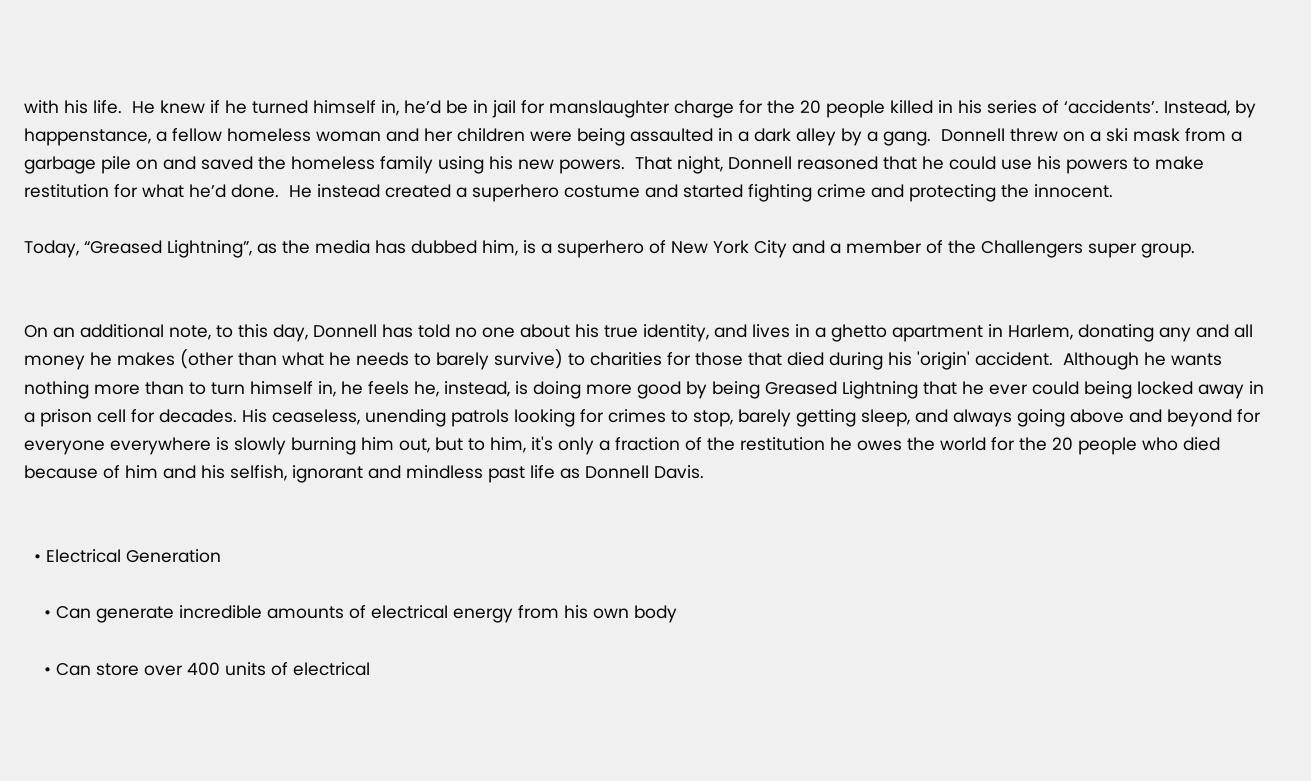with his life.  He knew if he turned himself in, he’d be in jail for manslaughter charge for the 20 people killed in his series of ‘accidents’. Instead, by happenstance, a fellow homeless woman and her children were being assaulted in a dark alley by a gang.  Donnell threw on a ski mask from a garbage pile on and saved the homeless family using his new powers.  That night, Donnell reasoned that he could use his powers to make restitution for what he’d done.  He instead created a superhero costume and started fighting crime and protecting the innocent.

Today, “Greased Lightning”, as the media has dubbed him, is a superhero of New York City and a member of the Challengers super group.


On an additional note, to this day, Donnell has told no one about his true identity, and lives in a ghetto apartment in Harlem, donating any and all money he makes (other than what he needs to barely survive) to charities for those that died during his 'origin' accident.  Although he wants nothing more than to turn himself in, he feels he, instead, is doing more good by being Greased Lightning that he ever could being locked away in a prison cell for decades. His ceaseless, unending patrols looking for crimes to stop, barely getting sleep, and always going above and beyond for everyone everywhere is slowly burning him out, but to him, it's only a fraction of the restitution he owes the world for the 20 people who died because of him and his selfish, ignorant and mindless past life as Donnell Davis.


  • Electrical Generation

    • Can generate incredible amounts of electrical energy from his own body

    • Can store over 400 units of electrical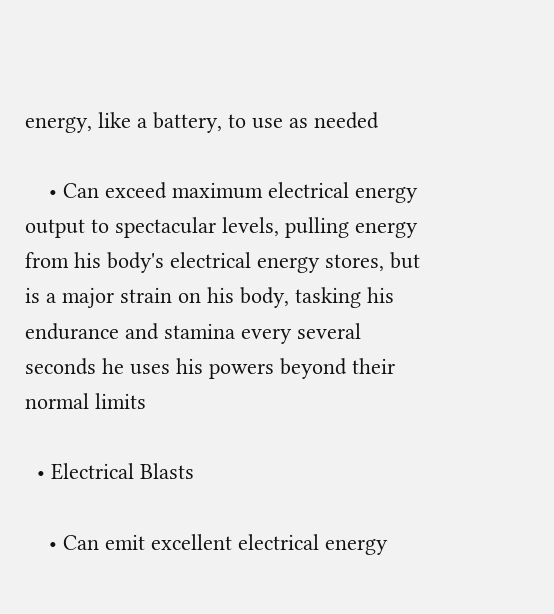energy, like a battery, to use as needed

    • Can exceed maximum electrical energy output to spectacular levels, pulling energy from his body's electrical energy stores, but is a major strain on his body, tasking his endurance and stamina every several seconds he uses his powers beyond their normal limits

  • Electrical Blasts

    • Can emit excellent electrical energy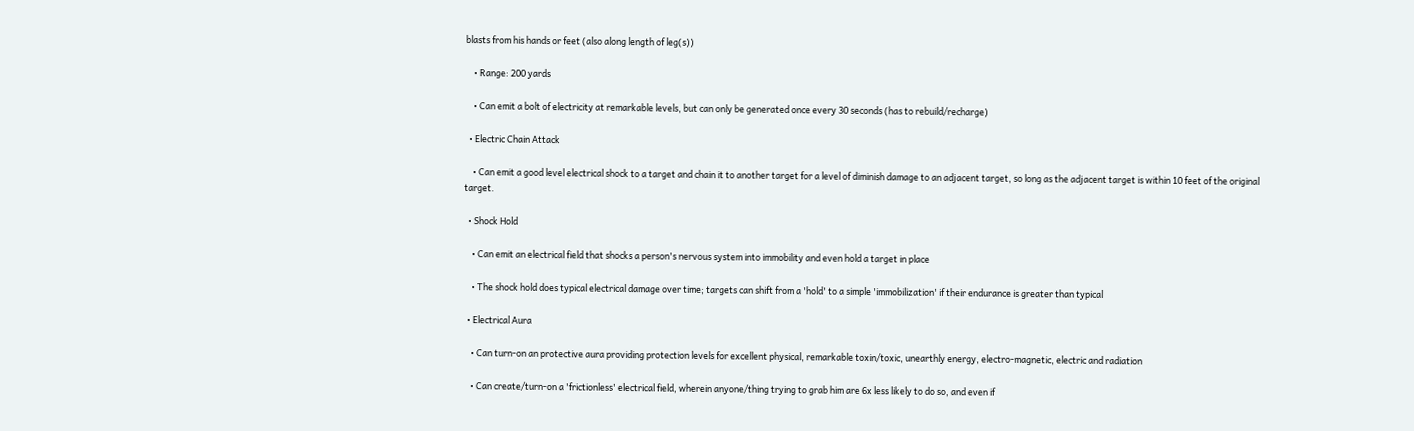blasts from his hands or feet (also along length of leg(s))

    • Range: 200 yards

    • Can emit a bolt of electricity at remarkable levels, but can only be generated once every 30 seconds (has to rebuild/recharge)

  • Electric Chain Attack

    • Can emit a good level electrical shock to a target and chain it to another target for a level of diminish damage to an adjacent target, so long as the adjacent target is within 10 feet of the original target.

  • Shock Hold

    • Can emit an electrical field that shocks a person's nervous system into immobility and even hold a target in place

    • The shock hold does typical electrical damage over time; targets can shift from a 'hold' to a simple 'immobilization' if their endurance is greater than typical

  • Electrical Aura

    • Can turn-on an protective aura providing protection levels for excellent physical, remarkable toxin/toxic, unearthly energy, electro-magnetic, electric and radiation

    • Can create/turn-on a 'frictionless' electrical field, wherein anyone/thing trying to grab him are 6x less likely to do so, and even if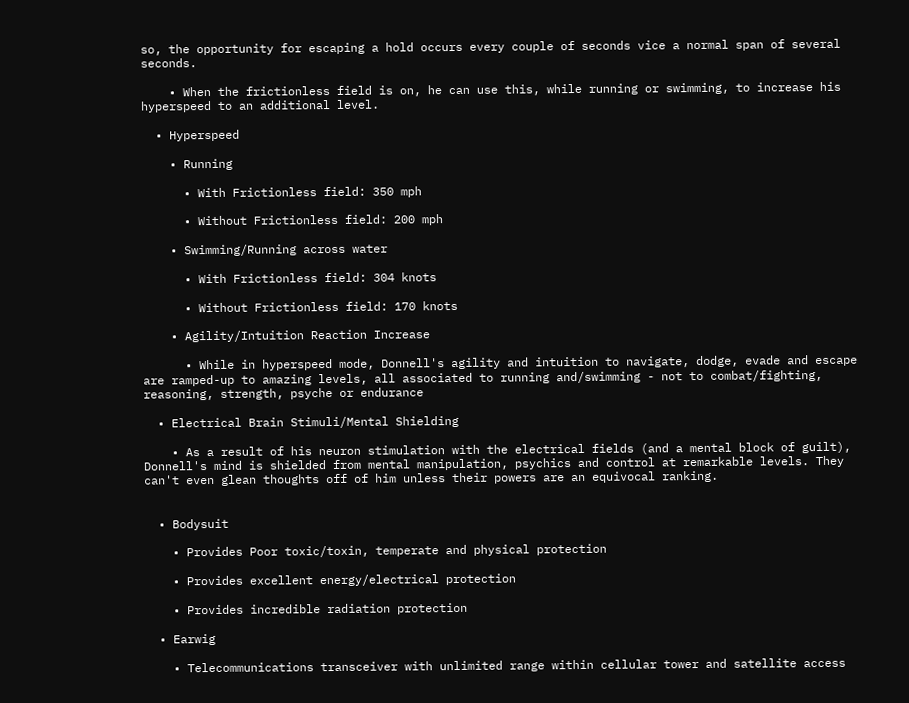so, the opportunity for escaping a hold occurs every couple of seconds vice a normal span of several seconds.

    • When the frictionless field is on, he can use this, while running or swimming, to increase his hyperspeed to an additional level.

  • Hyperspeed

    • Running

      • With Frictionless field: 350 mph

      • Without Frictionless field: 200 mph

    • Swimming/Running across water

      • With Frictionless field: 304 knots

      • Without Frictionless field: 170 knots

    • Agility/Intuition Reaction Increase

      • While in hyperspeed mode, Donnell's agility and intuition to navigate, dodge, evade and escape are ramped-up to amazing levels, all associated to running and/swimming - not to combat/fighting, reasoning, strength, psyche or endurance

  • Electrical Brain Stimuli/Mental Shielding

    • As a result of his neuron stimulation with the electrical fields (and a mental block of guilt), Donnell's mind is shielded from mental manipulation, psychics and control at remarkable levels. They can't even glean thoughts off of him unless their powers are an equivocal ranking.


  • Bodysuit

    • Provides Poor toxic/toxin, temperate and physical protection

    • Provides excellent energy/electrical protection

    • Provides incredible radiation protection

  • Earwig

    • Telecommunications transceiver with unlimited range within cellular tower and satellite access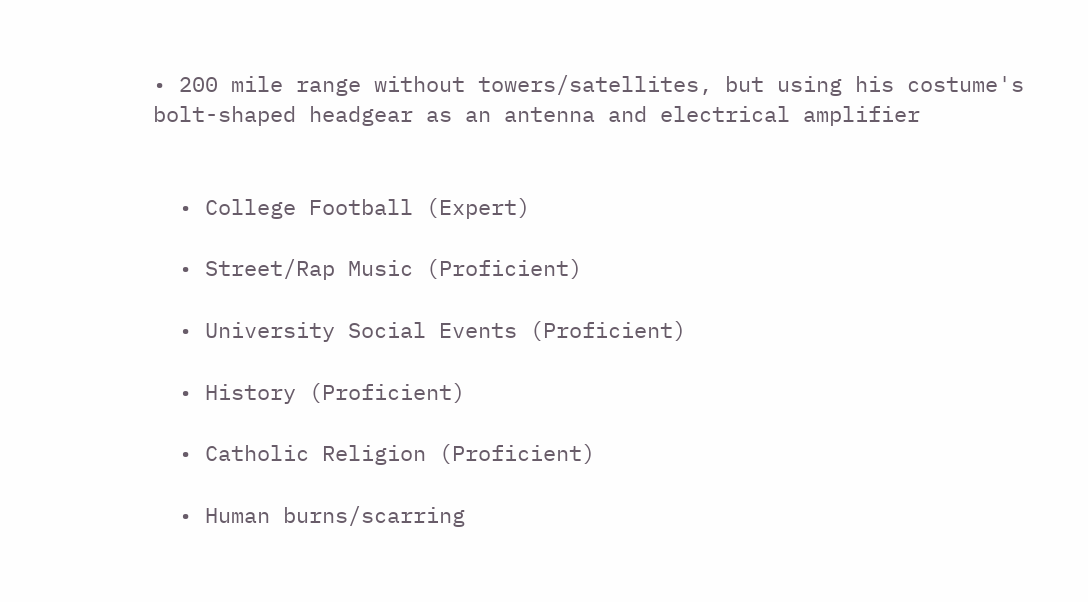• 200 mile range without towers/satellites, but using his costume's bolt-shaped headgear as an antenna and electrical amplifier


  • College Football (Expert)

  • Street/Rap Music (Proficient)

  • University Social Events (Proficient)

  • History (Proficient)

  • Catholic Religion (Proficient)

  • Human burns/scarring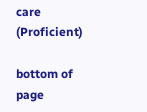care (Proficient)

bottom of page